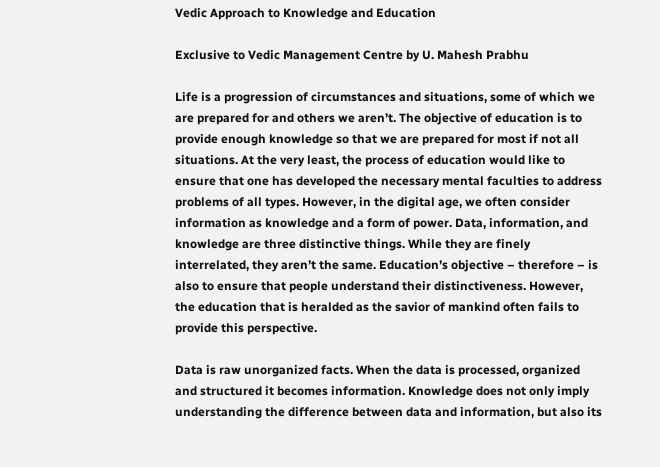Vedic Approach to Knowledge and Education

Exclusive to Vedic Management Centre by U. Mahesh Prabhu

Life is a progression of circumstances and situations, some of which we are prepared for and others we aren’t. The objective of education is to provide enough knowledge so that we are prepared for most if not all situations. At the very least, the process of education would like to ensure that one has developed the necessary mental faculties to address problems of all types. However, in the digital age, we often consider information as knowledge and a form of power. Data, information, and knowledge are three distinctive things. While they are finely interrelated, they aren’t the same. Education’s objective – therefore – is also to ensure that people understand their distinctiveness. However, the education that is heralded as the savior of mankind often fails to provide this perspective.

Data is raw unorganized facts. When the data is processed, organized and structured it becomes information. Knowledge does not only imply understanding the difference between data and information, but also its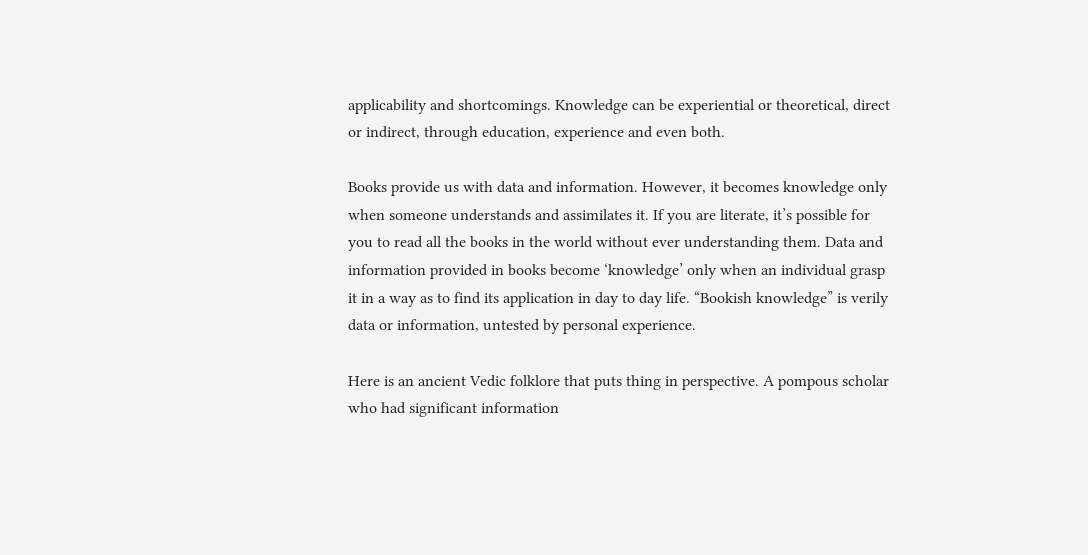applicability and shortcomings. Knowledge can be experiential or theoretical, direct or indirect, through education, experience and even both.

Books provide us with data and information. However, it becomes knowledge only when someone understands and assimilates it. If you are literate, it’s possible for you to read all the books in the world without ever understanding them. Data and information provided in books become ‘knowledge’ only when an individual grasp it in a way as to find its application in day to day life. “Bookish knowledge” is verily data or information, untested by personal experience.

Here is an ancient Vedic folklore that puts thing in perspective. A pompous scholar who had significant information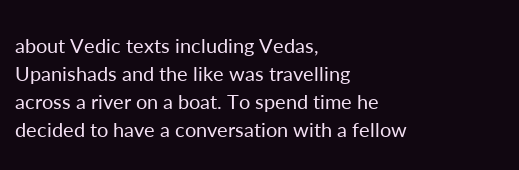about Vedic texts including Vedas, Upanishads and the like was travelling across a river on a boat. To spend time he decided to have a conversation with a fellow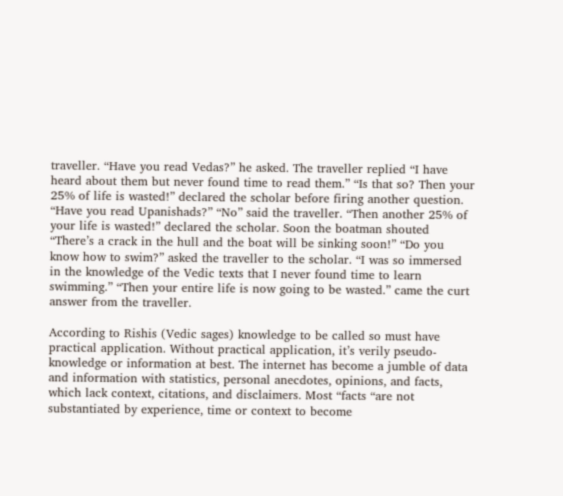traveller. “Have you read Vedas?” he asked. The traveller replied “I have heard about them but never found time to read them.” “Is that so? Then your 25% of life is wasted!” declared the scholar before firing another question. “Have you read Upanishads?” “No” said the traveller. “Then another 25% of your life is wasted!” declared the scholar. Soon the boatman shouted “There’s a crack in the hull and the boat will be sinking soon!” “Do you know how to swim?” asked the traveller to the scholar. “I was so immersed in the knowledge of the Vedic texts that I never found time to learn swimming.” “Then your entire life is now going to be wasted.” came the curt answer from the traveller.

According to Rishis (Vedic sages) knowledge to be called so must have practical application. Without practical application, it’s verily pseudo-knowledge or information at best. The internet has become a jumble of data and information with statistics, personal anecdotes, opinions, and facts, which lack context, citations, and disclaimers. Most “facts “are not substantiated by experience, time or context to become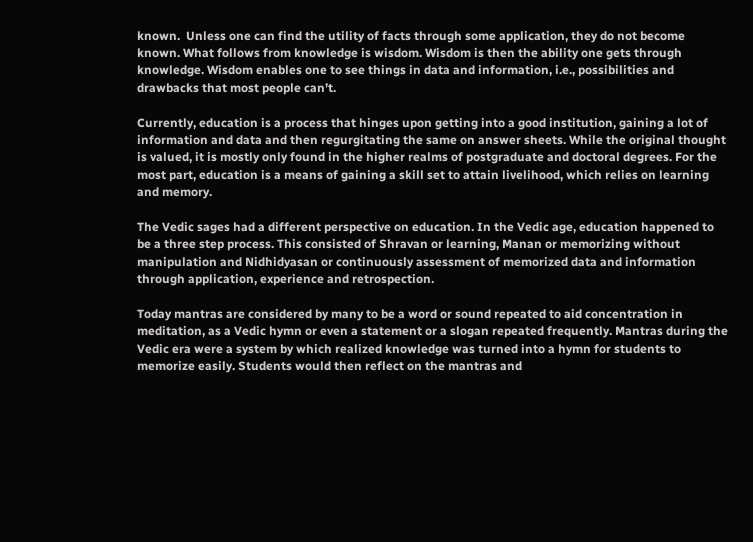known.  Unless one can find the utility of facts through some application, they do not become known. What follows from knowledge is wisdom. Wisdom is then the ability one gets through knowledge. Wisdom enables one to see things in data and information, i.e., possibilities and drawbacks that most people can’t.

Currently, education is a process that hinges upon getting into a good institution, gaining a lot of information and data and then regurgitating the same on answer sheets. While the original thought is valued, it is mostly only found in the higher realms of postgraduate and doctoral degrees. For the most part, education is a means of gaining a skill set to attain livelihood, which relies on learning and memory.

The Vedic sages had a different perspective on education. In the Vedic age, education happened to be a three step process. This consisted of Shravan or learning, Manan or memorizing without manipulation and Nidhidyasan or continuously assessment of memorized data and information through application, experience and retrospection.

Today mantras are considered by many to be a word or sound repeated to aid concentration in meditation, as a Vedic hymn or even a statement or a slogan repeated frequently. Mantras during the Vedic era were a system by which realized knowledge was turned into a hymn for students to memorize easily. Students would then reflect on the mantras and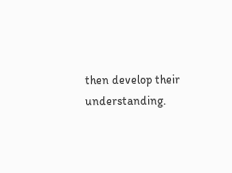then develop their understanding.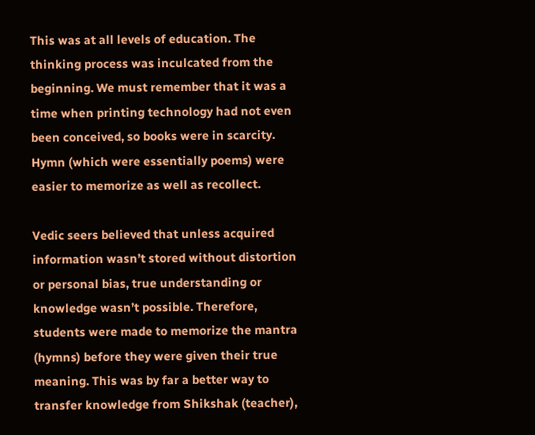This was at all levels of education. The thinking process was inculcated from the beginning. We must remember that it was a time when printing technology had not even been conceived, so books were in scarcity. Hymn (which were essentially poems) were easier to memorize as well as recollect.

Vedic seers believed that unless acquired information wasn’t stored without distortion or personal bias, true understanding or knowledge wasn’t possible. Therefore, students were made to memorize the mantra (hymns) before they were given their true meaning. This was by far a better way to transfer knowledge from Shikshak (teacher),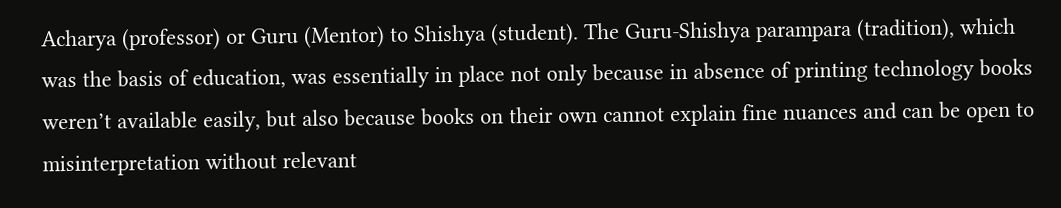Acharya (professor) or Guru (Mentor) to Shishya (student). The Guru-Shishya parampara (tradition), which was the basis of education, was essentially in place not only because in absence of printing technology books weren’t available easily, but also because books on their own cannot explain fine nuances and can be open to misinterpretation without relevant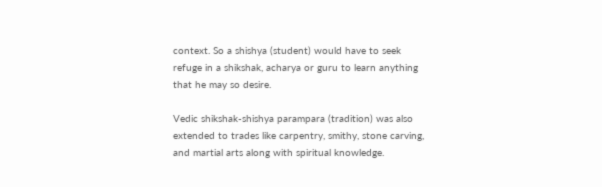context. So a shishya (student) would have to seek refuge in a shikshak, acharya or guru to learn anything that he may so desire.

Vedic shikshak-shishya parampara (tradition) was also extended to trades like carpentry, smithy, stone carving, and martial arts along with spiritual knowledge.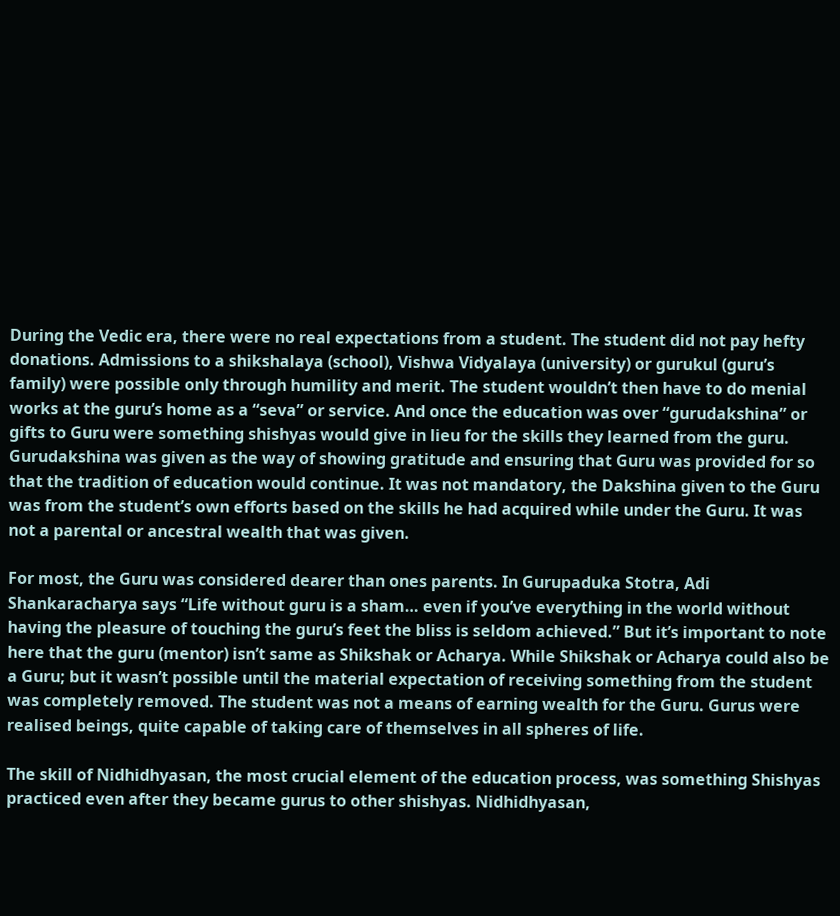During the Vedic era, there were no real expectations from a student. The student did not pay hefty donations. Admissions to a shikshalaya (school), Vishwa Vidyalaya (university) or gurukul (guru’s family) were possible only through humility and merit. The student wouldn’t then have to do menial works at the guru’s home as a “seva” or service. And once the education was over “gurudakshina” or gifts to Guru were something shishyas would give in lieu for the skills they learned from the guru. Gurudakshina was given as the way of showing gratitude and ensuring that Guru was provided for so that the tradition of education would continue. It was not mandatory, the Dakshina given to the Guru was from the student’s own efforts based on the skills he had acquired while under the Guru. It was not a parental or ancestral wealth that was given.

For most, the Guru was considered dearer than ones parents. In Gurupaduka Stotra, Adi Shankaracharya says “Life without guru is a sham… even if you’ve everything in the world without having the pleasure of touching the guru’s feet the bliss is seldom achieved.” But it’s important to note here that the guru (mentor) isn’t same as Shikshak or Acharya. While Shikshak or Acharya could also be a Guru; but it wasn’t possible until the material expectation of receiving something from the student was completely removed. The student was not a means of earning wealth for the Guru. Gurus were realised beings, quite capable of taking care of themselves in all spheres of life.

The skill of Nidhidhyasan, the most crucial element of the education process, was something Shishyas practiced even after they became gurus to other shishyas. Nidhidhyasan,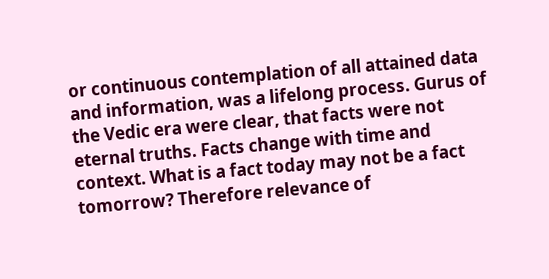or continuous contemplation of all attained data and information, was a lifelong process. Gurus of the Vedic era were clear, that facts were not eternal truths. Facts change with time and context. What is a fact today may not be a fact tomorrow? Therefore relevance of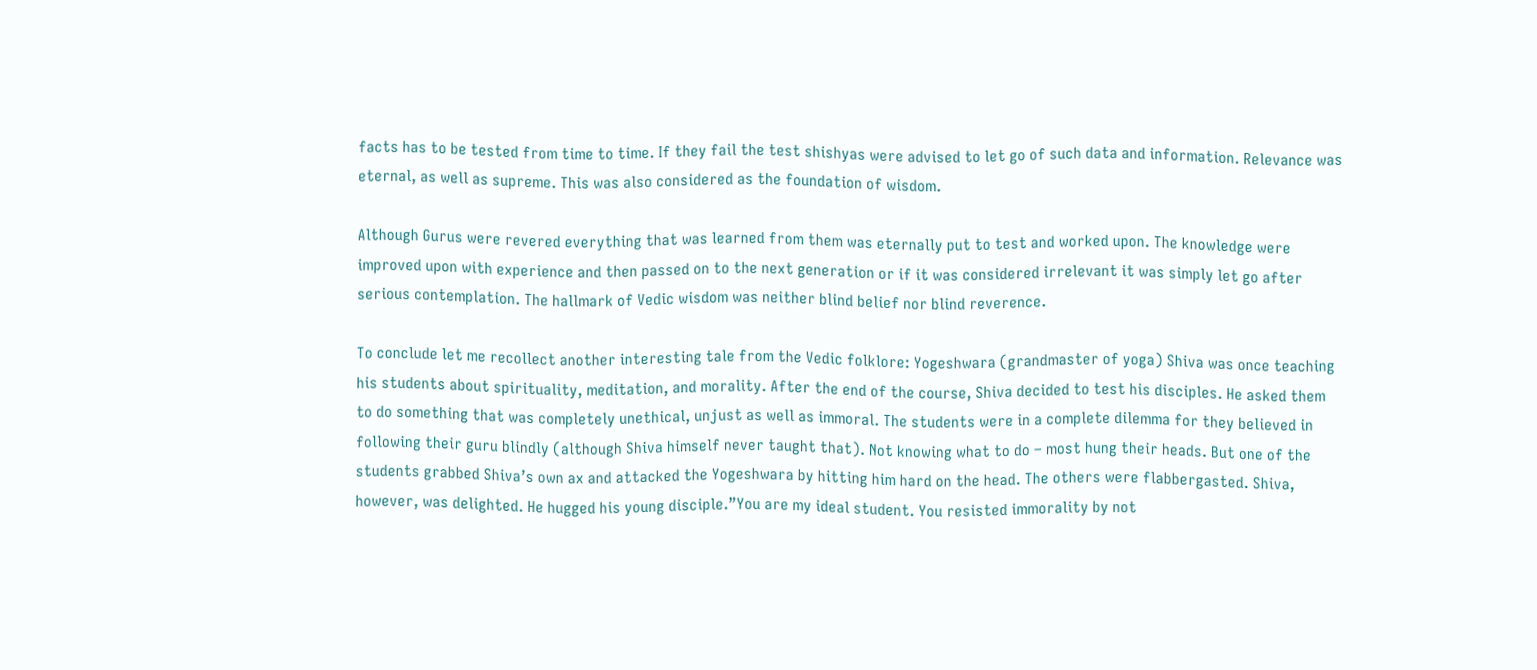facts has to be tested from time to time. If they fail the test shishyas were advised to let go of such data and information. Relevance was eternal, as well as supreme. This was also considered as the foundation of wisdom.

Although Gurus were revered everything that was learned from them was eternally put to test and worked upon. The knowledge were improved upon with experience and then passed on to the next generation or if it was considered irrelevant it was simply let go after serious contemplation. The hallmark of Vedic wisdom was neither blind belief nor blind reverence.

To conclude let me recollect another interesting tale from the Vedic folklore: Yogeshwara (grandmaster of yoga) Shiva was once teaching his students about spirituality, meditation, and morality. After the end of the course, Shiva decided to test his disciples. He asked them to do something that was completely unethical, unjust as well as immoral. The students were in a complete dilemma for they believed in following their guru blindly (although Shiva himself never taught that). Not knowing what to do – most hung their heads. But one of the students grabbed Shiva’s own ax and attacked the Yogeshwara by hitting him hard on the head. The others were flabbergasted. Shiva, however, was delighted. He hugged his young disciple.”You are my ideal student. You resisted immorality by not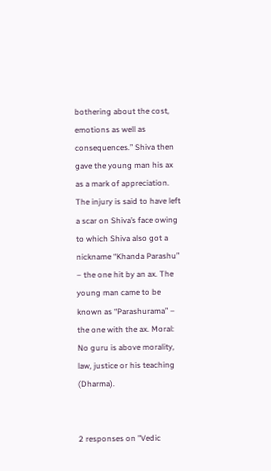bothering about the cost, emotions as well as consequences.” Shiva then gave the young man his ax as a mark of appreciation. The injury is said to have left a scar on Shiva’s face owing to which Shiva also got a nickname “Khanda Parashu” – the one hit by an ax. The young man came to be known as “Parashurama” – the one with the ax. Moral: No guru is above morality, law, justice or his teaching (Dharma).


2 responses on "Vedic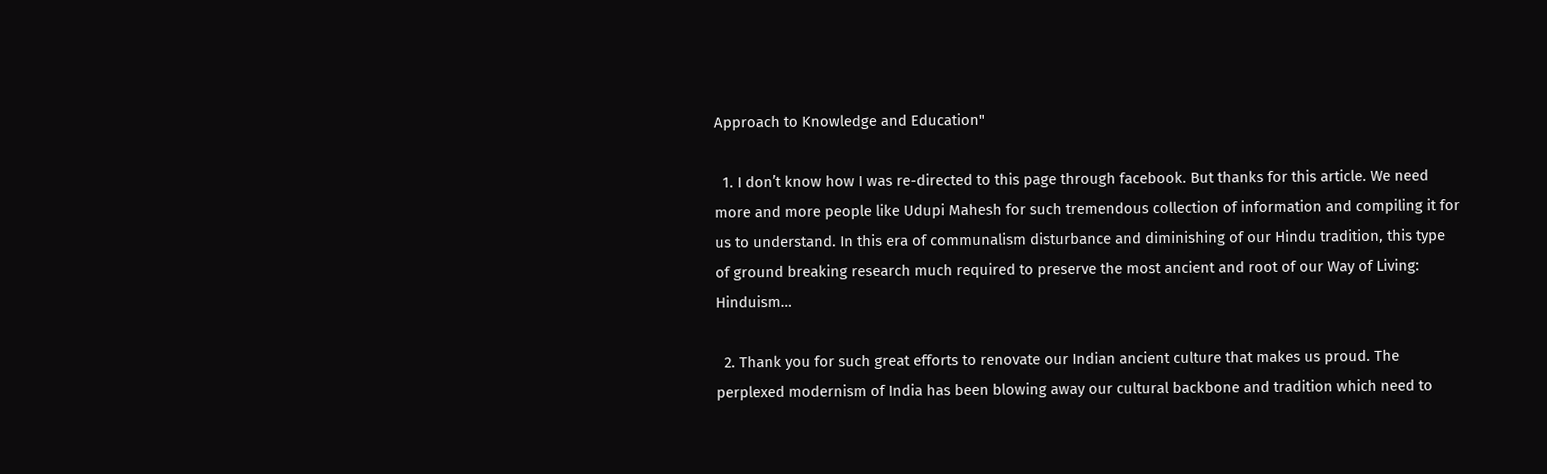Approach to Knowledge and Education"

  1. I don’t know how I was re-directed to this page through facebook. But thanks for this article. We need more and more people like Udupi Mahesh for such tremendous collection of information and compiling it for us to understand. In this era of communalism disturbance and diminishing of our Hindu tradition, this type of ground breaking research much required to preserve the most ancient and root of our Way of Living: Hinduism…

  2. Thank you for such great efforts to renovate our Indian ancient culture that makes us proud. The perplexed modernism of India has been blowing away our cultural backbone and tradition which need to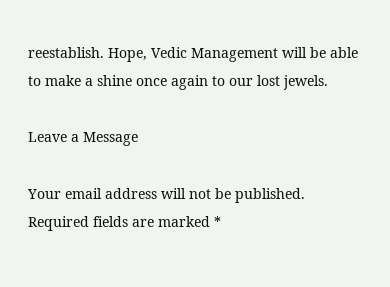reestablish. Hope, Vedic Management will be able to make a shine once again to our lost jewels.

Leave a Message

Your email address will not be published. Required fields are marked *